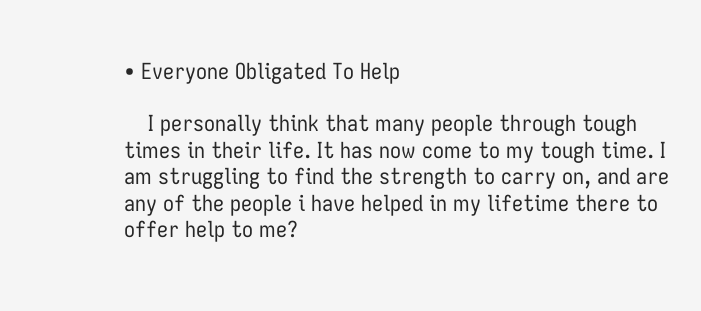• Everyone Obligated To Help

    I personally think that many people through tough times in their life. It has now come to my tough time. I am struggling to find the strength to carry on, and are any of the people i have helped in my lifetime there to offer help to me?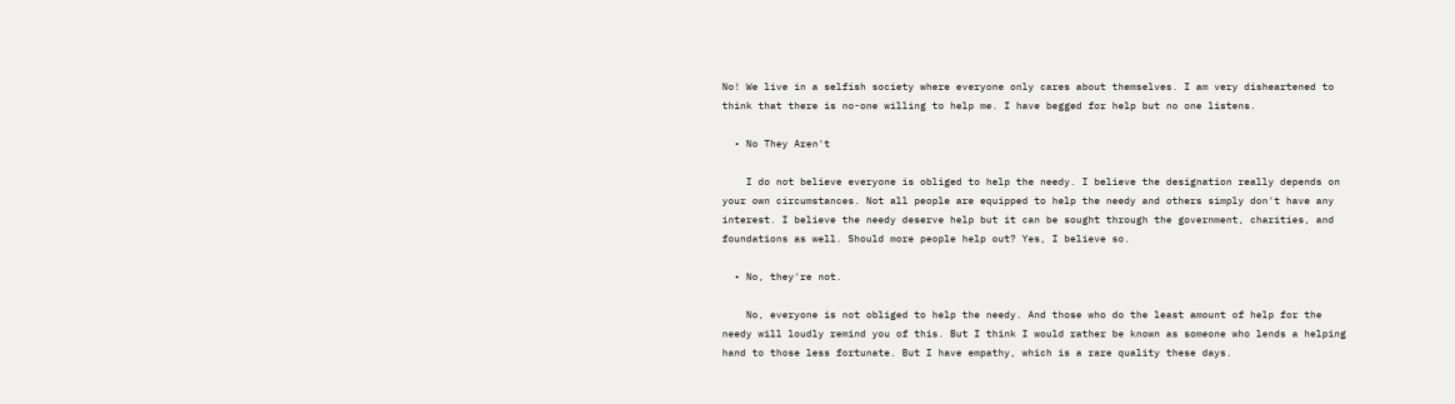No! We live in a selfish society where everyone only cares about themselves. I am very disheartened to think that there is no-one willing to help me. I have begged for help but no one listens.

  • No They Aren't

    I do not believe everyone is obliged to help the needy. I believe the designation really depends on your own circumstances. Not all people are equipped to help the needy and others simply don't have any interest. I believe the needy deserve help but it can be sought through the government, charities, and foundations as well. Should more people help out? Yes, I believe so.

  • No, they're not.

    No, everyone is not obliged to help the needy. And those who do the least amount of help for the needy will loudly remind you of this. But I think I would rather be known as someone who lends a helping hand to those less fortunate. But I have empathy, which is a rare quality these days.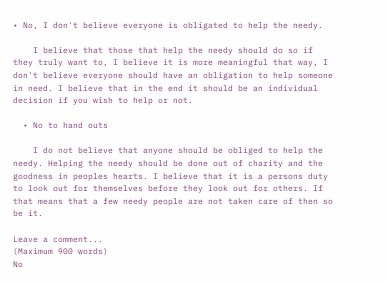• No, I don't believe everyone is obligated to help the needy.

    I believe that those that help the needy should do so if they truly want to, I believe it is more meaningful that way, I don't believe everyone should have an obligation to help someone in need. I believe that in the end it should be an individual decision if you wish to help or not.

  • No to hand outs

    I do not believe that anyone should be obliged to help the needy. Helping the needy should be done out of charity and the goodness in peoples hearts. I believe that it is a persons duty to look out for themselves before they look out for others. If that means that a few needy people are not taken care of then so be it.

Leave a comment...
(Maximum 900 words)
No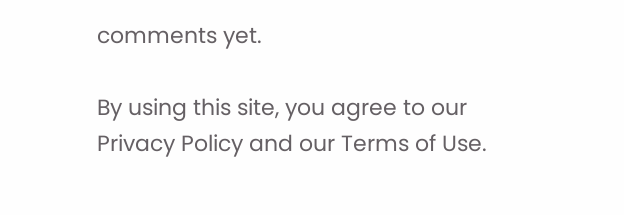comments yet.

By using this site, you agree to our Privacy Policy and our Terms of Use.